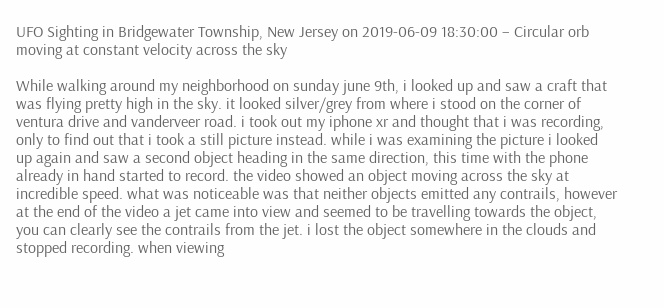UFO Sighting in Bridgewater Township, New Jersey on 2019-06-09 18:30:00 – Circular orb moving at constant velocity across the sky

While walking around my neighborhood on sunday june 9th, i looked up and saw a craft that was flying pretty high in the sky. it looked silver/grey from where i stood on the corner of ventura drive and vanderveer road. i took out my iphone xr and thought that i was recording, only to find out that i took a still picture instead. while i was examining the picture i looked up again and saw a second object heading in the same direction, this time with the phone already in hand started to record. the video showed an object moving across the sky at incredible speed. what was noticeable was that neither objects emitted any contrails, however at the end of the video a jet came into view and seemed to be travelling towards the object, you can clearly see the contrails from the jet. i lost the object somewhere in the clouds and stopped recording. when viewing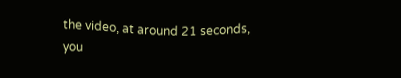the video, at around 21 seconds, you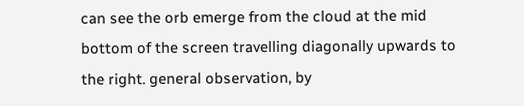can see the orb emerge from the cloud at the mid bottom of the screen travelling diagonally upwards to the right. general observation, by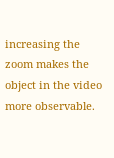increasing the zoom makes the object in the video more observable.